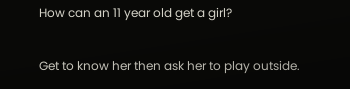How can an 11 year old get a girl?

Get to know her then ask her to play outside.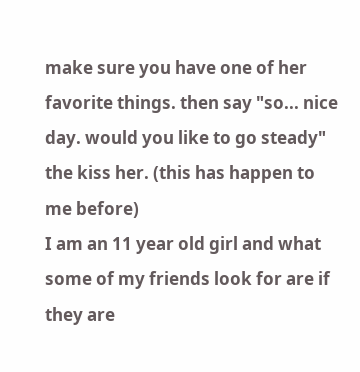make sure you have one of her favorite things. then say "so... nice day. would you like to go steady" the kiss her. (this has happen to me before)
I am an 11 year old girl and what some of my friends look for are if they are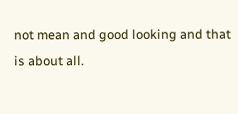not mean and good looking and that is about all.